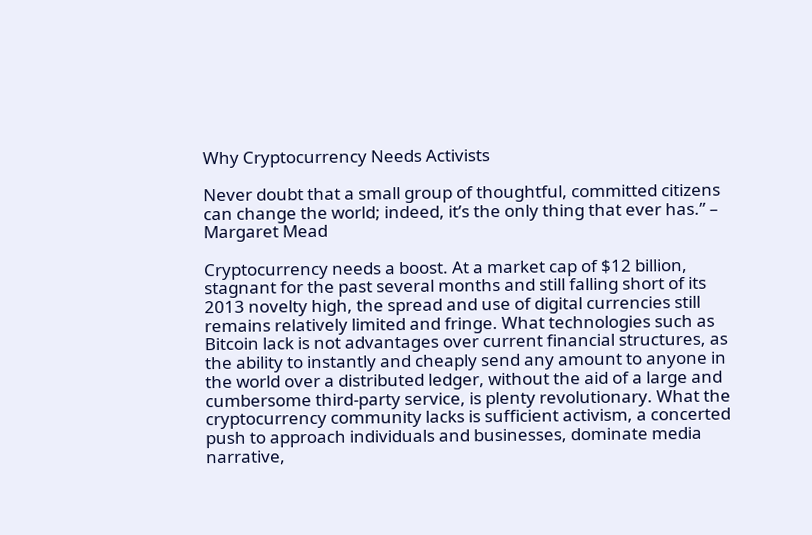Why Cryptocurrency Needs Activists

Never doubt that a small group of thoughtful, committed citizens can change the world; indeed, it’s the only thing that ever has.” – Margaret Mead

Cryptocurrency needs a boost. At a market cap of $12 billion, stagnant for the past several months and still falling short of its 2013 novelty high, the spread and use of digital currencies still remains relatively limited and fringe. What technologies such as Bitcoin lack is not advantages over current financial structures, as the ability to instantly and cheaply send any amount to anyone in the world over a distributed ledger, without the aid of a large and cumbersome third-party service, is plenty revolutionary. What the cryptocurrency community lacks is sufficient activism, a concerted push to approach individuals and businesses, dominate media narrative,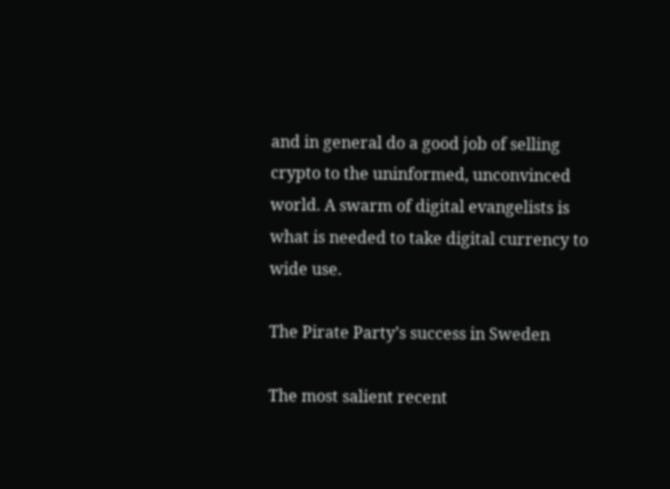and in general do a good job of selling crypto to the uninformed, unconvinced world. A swarm of digital evangelists is what is needed to take digital currency to wide use.

The Pirate Party’s success in Sweden

The most salient recent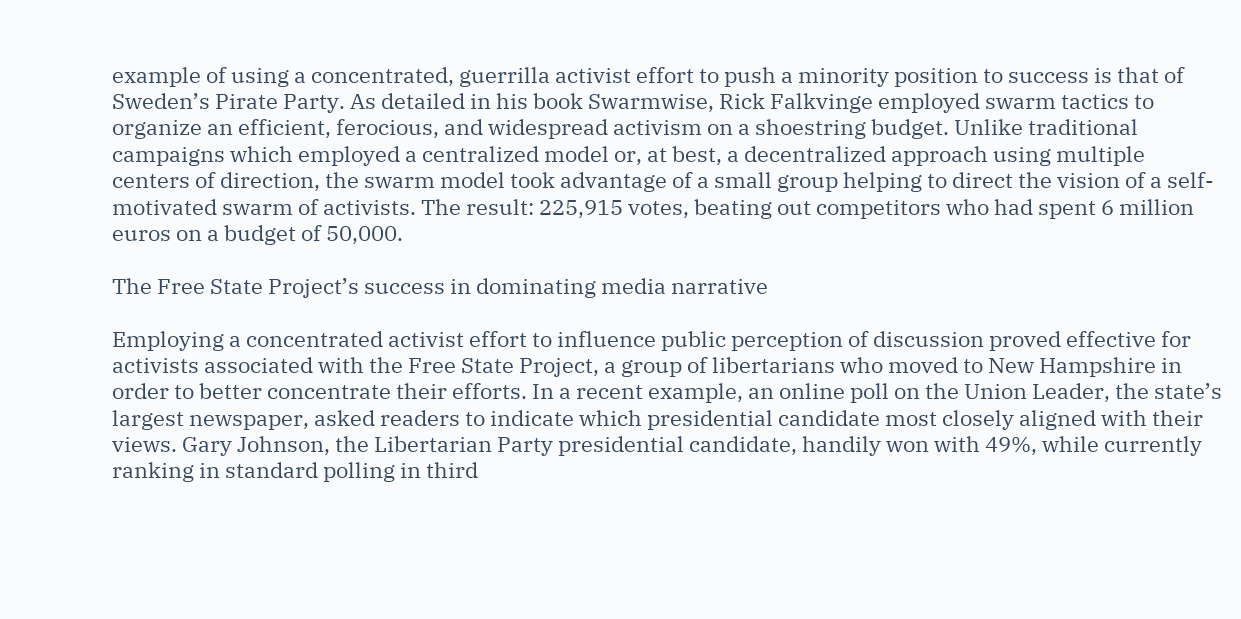example of using a concentrated, guerrilla activist effort to push a minority position to success is that of Sweden’s Pirate Party. As detailed in his book Swarmwise, Rick Falkvinge employed swarm tactics to organize an efficient, ferocious, and widespread activism on a shoestring budget. Unlike traditional campaigns which employed a centralized model or, at best, a decentralized approach using multiple centers of direction, the swarm model took advantage of a small group helping to direct the vision of a self-motivated swarm of activists. The result: 225,915 votes, beating out competitors who had spent 6 million euros on a budget of 50,000.

The Free State Project’s success in dominating media narrative

Employing a concentrated activist effort to influence public perception of discussion proved effective for activists associated with the Free State Project, a group of libertarians who moved to New Hampshire in order to better concentrate their efforts. In a recent example, an online poll on the Union Leader, the state’s largest newspaper, asked readers to indicate which presidential candidate most closely aligned with their views. Gary Johnson, the Libertarian Party presidential candidate, handily won with 49%, while currently ranking in standard polling in third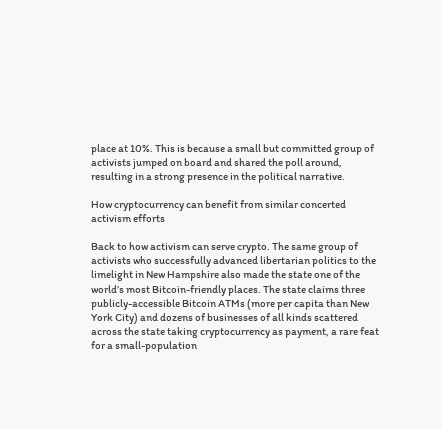place at 10%. This is because a small but committed group of activists jumped on board and shared the poll around, resulting in a strong presence in the political narrative.

How cryptocurrency can benefit from similar concerted activism efforts

Back to how activism can serve crypto. The same group of activists who successfully advanced libertarian politics to the limelight in New Hampshire also made the state one of the world’s most Bitcoin-friendly places. The state claims three publicly-accessible Bitcoin ATMs (more per capita than New York City) and dozens of businesses of all kinds scattered across the state taking cryptocurrency as payment, a rare feat for a small-population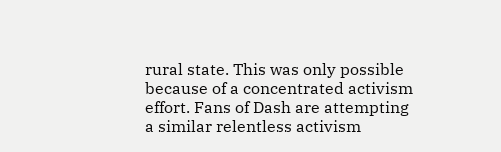rural state. This was only possible because of a concentrated activism effort. Fans of Dash are attempting a similar relentless activism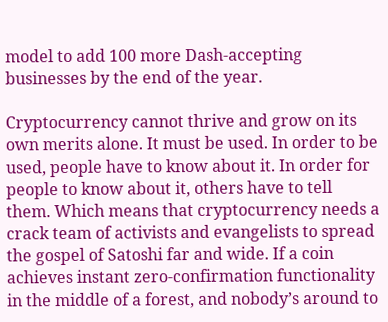model to add 100 more Dash-accepting businesses by the end of the year.

Cryptocurrency cannot thrive and grow on its own merits alone. It must be used. In order to be used, people have to know about it. In order for people to know about it, others have to tell them. Which means that cryptocurrency needs a crack team of activists and evangelists to spread the gospel of Satoshi far and wide. If a coin achieves instant zero-confirmation functionality in the middle of a forest, and nobody’s around to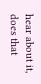hear about it, does that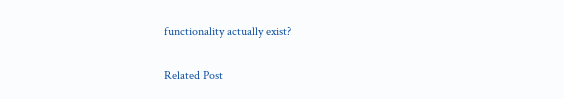functionality actually exist?

Related Post